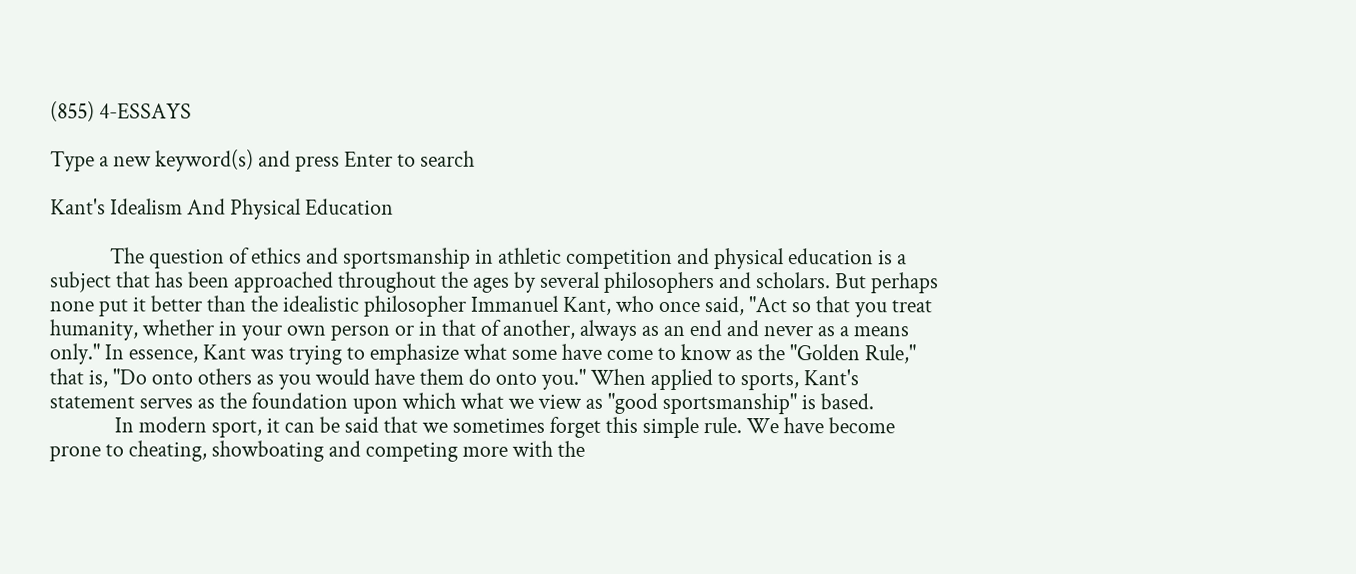(855) 4-ESSAYS

Type a new keyword(s) and press Enter to search

Kant's Idealism And Physical Education

            The question of ethics and sportsmanship in athletic competition and physical education is a subject that has been approached throughout the ages by several philosophers and scholars. But perhaps none put it better than the idealistic philosopher Immanuel Kant, who once said, "Act so that you treat humanity, whether in your own person or in that of another, always as an end and never as a means only." In essence, Kant was trying to emphasize what some have come to know as the "Golden Rule," that is, "Do onto others as you would have them do onto you." When applied to sports, Kant's statement serves as the foundation upon which what we view as "good sportsmanship" is based.
             In modern sport, it can be said that we sometimes forget this simple rule. We have become prone to cheating, showboating and competing more with the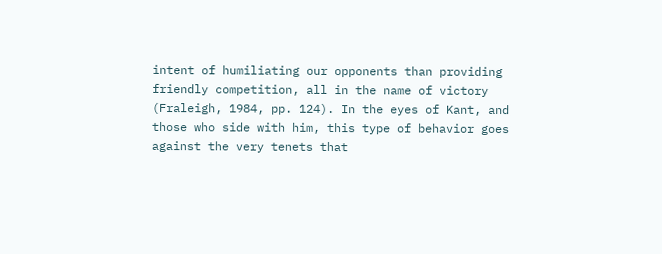intent of humiliating our opponents than providing friendly competition, all in the name of victory (Fraleigh, 1984, pp. 124). In the eyes of Kant, and those who side with him, this type of behavior goes against the very tenets that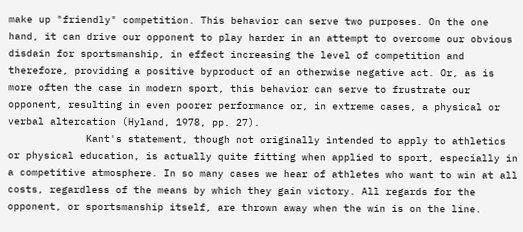make up "friendly" competition. This behavior can serve two purposes. On the one hand, it can drive our opponent to play harder in an attempt to overcome our obvious disdain for sportsmanship, in effect increasing the level of competition and therefore, providing a positive byproduct of an otherwise negative act. Or, as is more often the case in modern sport, this behavior can serve to frustrate our opponent, resulting in even poorer performance or, in extreme cases, a physical or verbal altercation (Hyland, 1978, pp. 27).
             Kant's statement, though not originally intended to apply to athletics or physical education, is actually quite fitting when applied to sport, especially in a competitive atmosphere. In so many cases we hear of athletes who want to win at all costs, regardless of the means by which they gain victory. All regards for the opponent, or sportsmanship itself, are thrown away when the win is on the line.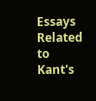Essays Related to Kant's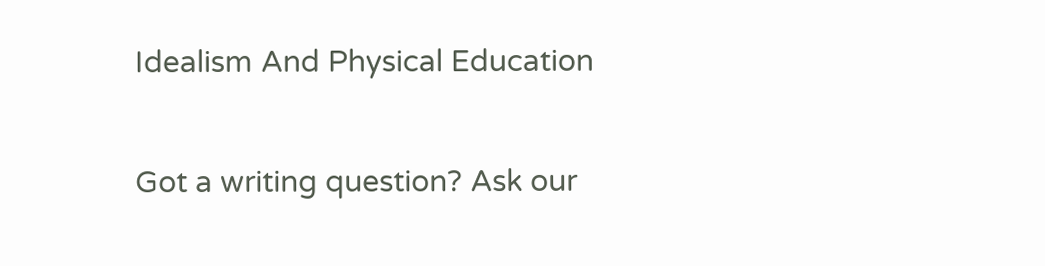Idealism And Physical Education

Got a writing question? Ask our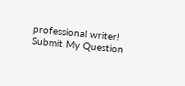professional writer!
Submit My Question